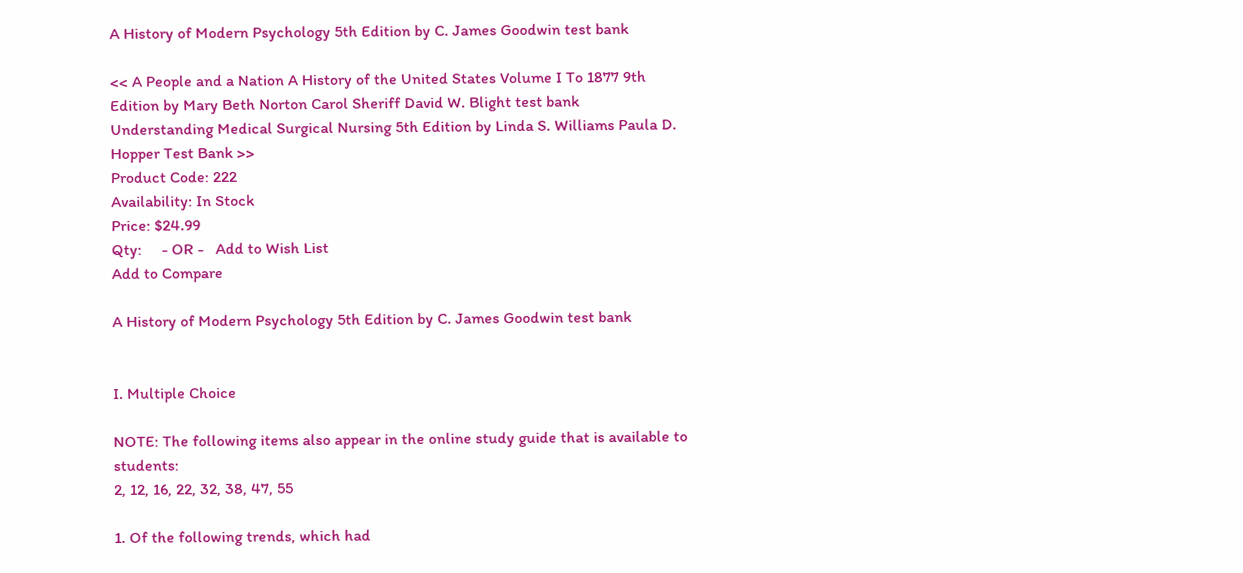A History of Modern Psychology 5th Edition by C. James Goodwin test bank

<< A People and a Nation A History of the United States Volume I To 1877 9th Edition by Mary Beth Norton Carol Sheriff David W. Blight test bank Understanding Medical Surgical Nursing 5th Edition by Linda S. Williams Paula D. Hopper Test Bank >>
Product Code: 222
Availability: In Stock
Price: $24.99
Qty:     - OR -   Add to Wish List
Add to Compare

A History of Modern Psychology 5th Edition by C. James Goodwin test bank


I. Multiple Choice

NOTE: The following items also appear in the online study guide that is available to students:
2, 12, 16, 22, 32, 38, 47, 55

1. Of the following trends, which had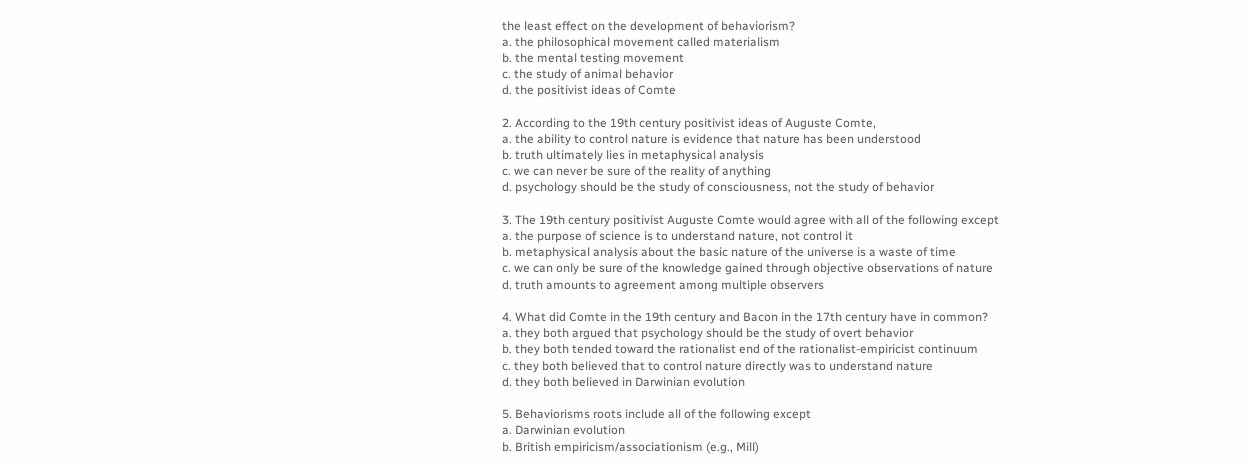the least effect on the development of behaviorism?
a. the philosophical movement called materialism
b. the mental testing movement
c. the study of animal behavior
d. the positivist ideas of Comte

2. According to the 19th century positivist ideas of Auguste Comte,
a. the ability to control nature is evidence that nature has been understood
b. truth ultimately lies in metaphysical analysis
c. we can never be sure of the reality of anything
d. psychology should be the study of consciousness, not the study of behavior

3. The 19th century positivist Auguste Comte would agree with all of the following except
a. the purpose of science is to understand nature, not control it
b. metaphysical analysis about the basic nature of the universe is a waste of time
c. we can only be sure of the knowledge gained through objective observations of nature
d. truth amounts to agreement among multiple observers

4. What did Comte in the 19th century and Bacon in the 17th century have in common?
a. they both argued that psychology should be the study of overt behavior
b. they both tended toward the rationalist end of the rationalist-empiricist continuum
c. they both believed that to control nature directly was to understand nature
d. they both believed in Darwinian evolution

5. Behaviorisms roots include all of the following except
a. Darwinian evolution
b. British empiricism/associationism (e.g., Mill)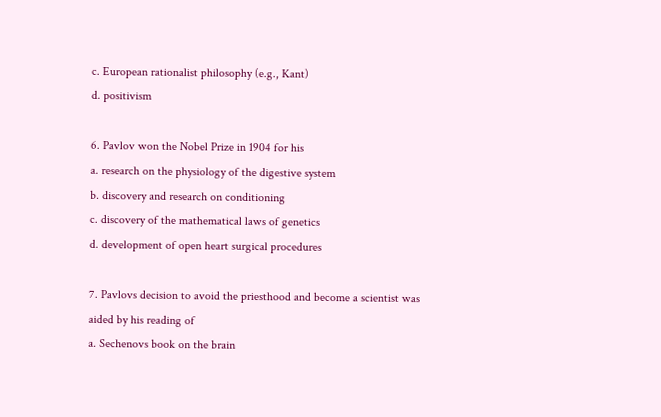c. European rationalist philosophy (e.g., Kant)
d. positivism

6. Pavlov won the Nobel Prize in 1904 for his
a. research on the physiology of the digestive system
b. discovery and research on conditioning
c. discovery of the mathematical laws of genetics
d. development of open heart surgical procedures

7. Pavlovs decision to avoid the priesthood and become a scientist was aided by his reading of
a. Sechenovs book on the brain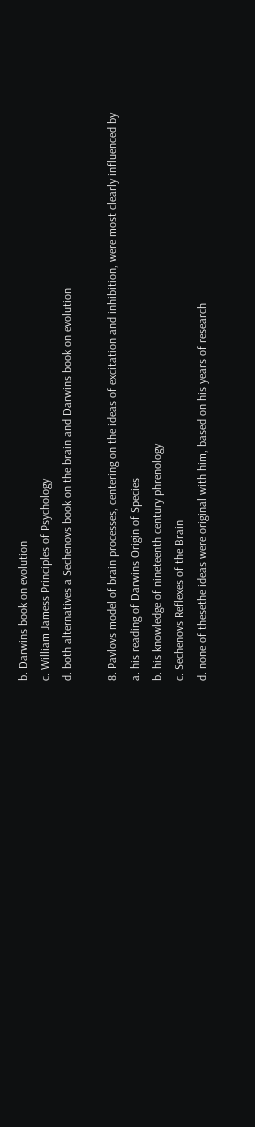b. Darwins book on evolution
c. William Jamess Principles of Psychology
d. both alternatives a Sechenovs book on the brain and Darwins book on evolution

8. Pavlovs model of brain processes, centering on the ideas of excitation and inhibition, were most clearly influenced by
a. his reading of Darwins Origin of Species
b. his knowledge of nineteenth century phrenology
c. Sechenovs Reflexes of the Brain
d. none of thesethe ideas were original with him, based on his years of research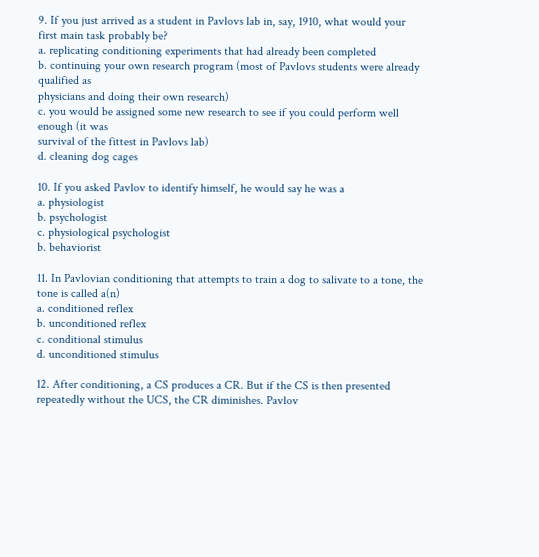9. If you just arrived as a student in Pavlovs lab in, say, 1910, what would your first main task probably be?
a. replicating conditioning experiments that had already been completed
b. continuing your own research program (most of Pavlovs students were already qualified as
physicians and doing their own research)
c. you would be assigned some new research to see if you could perform well enough (it was
survival of the fittest in Pavlovs lab)
d. cleaning dog cages

10. If you asked Pavlov to identify himself, he would say he was a
a. physiologist
b. psychologist
c. physiological psychologist
b. behaviorist

11. In Pavlovian conditioning that attempts to train a dog to salivate to a tone, the tone is called a(n)
a. conditioned reflex
b. unconditioned reflex
c. conditional stimulus
d. unconditioned stimulus

12. After conditioning, a CS produces a CR. But if the CS is then presented repeatedly without the UCS, the CR diminishes. Pavlov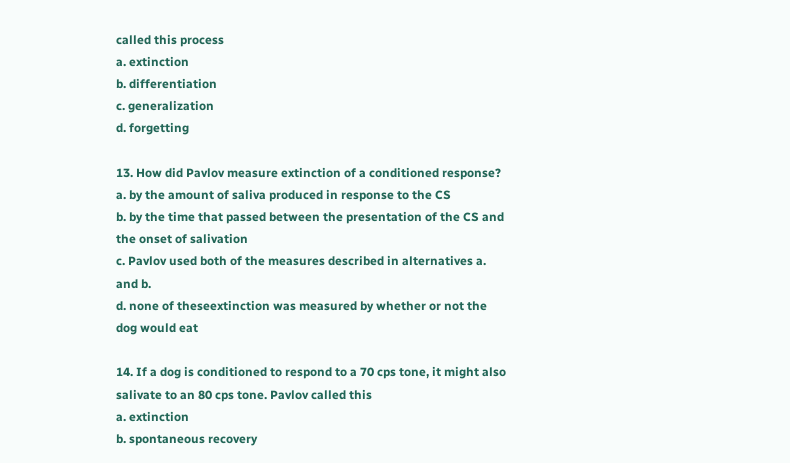called this process
a. extinction
b. differentiation
c. generalization
d. forgetting

13. How did Pavlov measure extinction of a conditioned response?
a. by the amount of saliva produced in response to the CS
b. by the time that passed between the presentation of the CS and the onset of salivation
c. Pavlov used both of the measures described in alternatives a. and b.
d. none of theseextinction was measured by whether or not the dog would eat

14. If a dog is conditioned to respond to a 70 cps tone, it might also salivate to an 80 cps tone. Pavlov called this
a. extinction
b. spontaneous recovery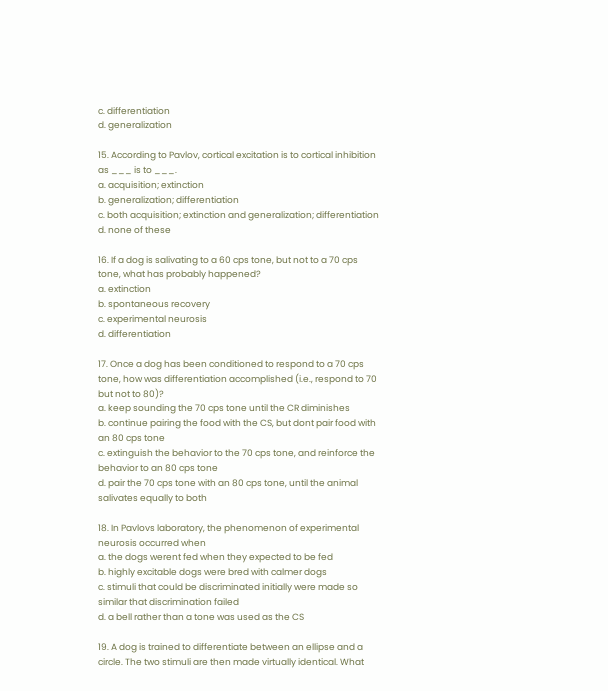c. differentiation
d. generalization

15. According to Pavlov, cortical excitation is to cortical inhibition as ___ is to ___.
a. acquisition; extinction
b. generalization; differentiation
c. both acquisition; extinction and generalization; differentiation
d. none of these

16. If a dog is salivating to a 60 cps tone, but not to a 70 cps tone, what has probably happened?
a. extinction
b. spontaneous recovery
c. experimental neurosis
d. differentiation

17. Once a dog has been conditioned to respond to a 70 cps tone, how was differentiation accomplished (i.e., respond to 70 but not to 80)?
a. keep sounding the 70 cps tone until the CR diminishes
b. continue pairing the food with the CS, but dont pair food with an 80 cps tone
c. extinguish the behavior to the 70 cps tone, and reinforce the behavior to an 80 cps tone
d. pair the 70 cps tone with an 80 cps tone, until the animal salivates equally to both

18. In Pavlovs laboratory, the phenomenon of experimental neurosis occurred when
a. the dogs werent fed when they expected to be fed
b. highly excitable dogs were bred with calmer dogs
c. stimuli that could be discriminated initially were made so similar that discrimination failed
d. a bell rather than a tone was used as the CS

19. A dog is trained to differentiate between an ellipse and a circle. The two stimuli are then made virtually identical. What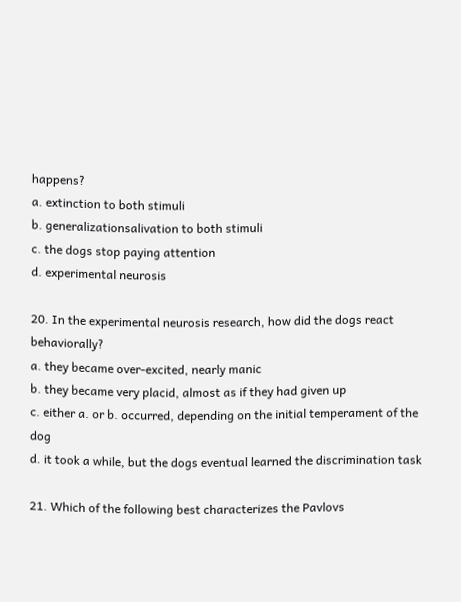happens?
a. extinction to both stimuli
b. generalizationsalivation to both stimuli
c. the dogs stop paying attention
d. experimental neurosis

20. In the experimental neurosis research, how did the dogs react behaviorally?
a. they became over-excited, nearly manic
b. they became very placid, almost as if they had given up
c. either a. or b. occurred, depending on the initial temperament of the dog
d. it took a while, but the dogs eventual learned the discrimination task

21. Which of the following best characterizes the Pavlovs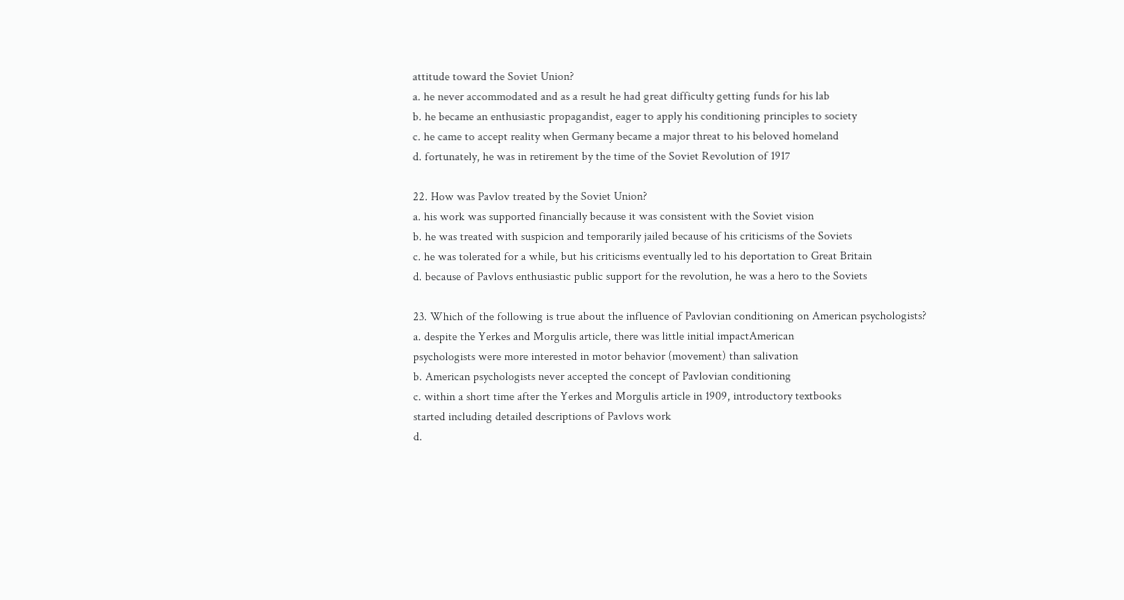attitude toward the Soviet Union?
a. he never accommodated and as a result he had great difficulty getting funds for his lab
b. he became an enthusiastic propagandist, eager to apply his conditioning principles to society
c. he came to accept reality when Germany became a major threat to his beloved homeland
d. fortunately, he was in retirement by the time of the Soviet Revolution of 1917

22. How was Pavlov treated by the Soviet Union?
a. his work was supported financially because it was consistent with the Soviet vision
b. he was treated with suspicion and temporarily jailed because of his criticisms of the Soviets
c. he was tolerated for a while, but his criticisms eventually led to his deportation to Great Britain
d. because of Pavlovs enthusiastic public support for the revolution, he was a hero to the Soviets

23. Which of the following is true about the influence of Pavlovian conditioning on American psychologists?
a. despite the Yerkes and Morgulis article, there was little initial impactAmerican
psychologists were more interested in motor behavior (movement) than salivation
b. American psychologists never accepted the concept of Pavlovian conditioning
c. within a short time after the Yerkes and Morgulis article in 1909, introductory textbooks
started including detailed descriptions of Pavlovs work
d.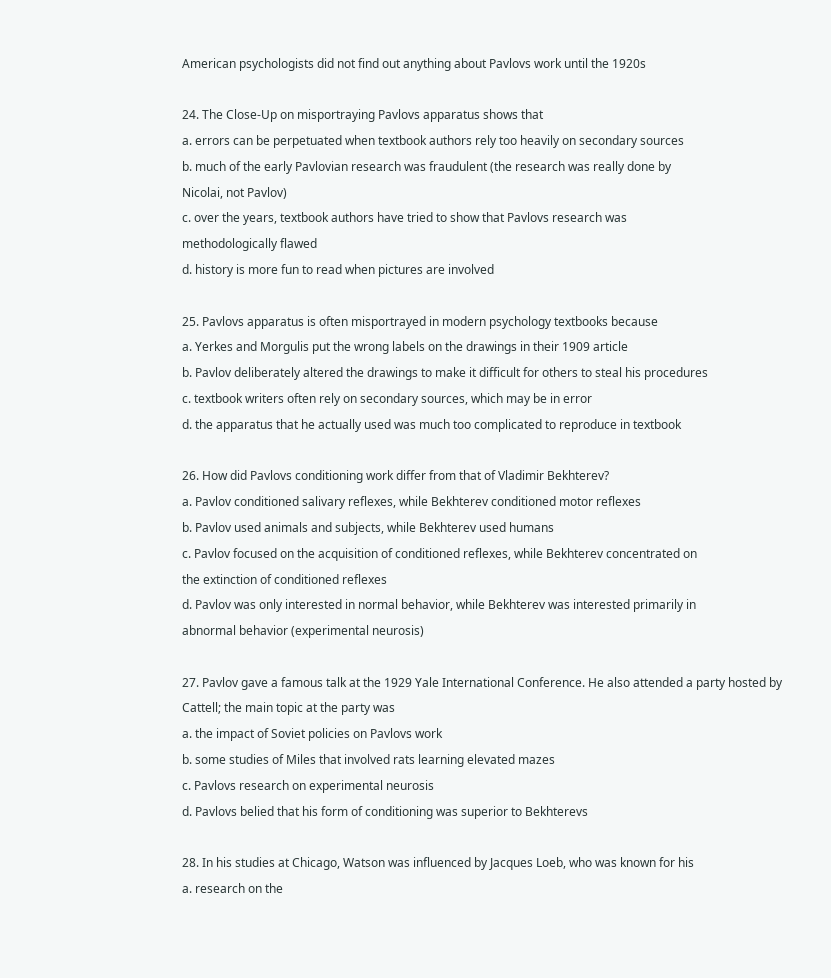American psychologists did not find out anything about Pavlovs work until the 1920s

24. The Close-Up on misportraying Pavlovs apparatus shows that
a. errors can be perpetuated when textbook authors rely too heavily on secondary sources
b. much of the early Pavlovian research was fraudulent (the research was really done by
Nicolai, not Pavlov)
c. over the years, textbook authors have tried to show that Pavlovs research was
methodologically flawed
d. history is more fun to read when pictures are involved

25. Pavlovs apparatus is often misportrayed in modern psychology textbooks because
a. Yerkes and Morgulis put the wrong labels on the drawings in their 1909 article
b. Pavlov deliberately altered the drawings to make it difficult for others to steal his procedures
c. textbook writers often rely on secondary sources, which may be in error
d. the apparatus that he actually used was much too complicated to reproduce in textbook

26. How did Pavlovs conditioning work differ from that of Vladimir Bekhterev?
a. Pavlov conditioned salivary reflexes, while Bekhterev conditioned motor reflexes
b. Pavlov used animals and subjects, while Bekhterev used humans
c. Pavlov focused on the acquisition of conditioned reflexes, while Bekhterev concentrated on
the extinction of conditioned reflexes
d. Pavlov was only interested in normal behavior, while Bekhterev was interested primarily in
abnormal behavior (experimental neurosis)

27. Pavlov gave a famous talk at the 1929 Yale International Conference. He also attended a party hosted by Cattell; the main topic at the party was
a. the impact of Soviet policies on Pavlovs work
b. some studies of Miles that involved rats learning elevated mazes
c. Pavlovs research on experimental neurosis
d. Pavlovs belied that his form of conditioning was superior to Bekhterevs

28. In his studies at Chicago, Watson was influenced by Jacques Loeb, who was known for his
a. research on the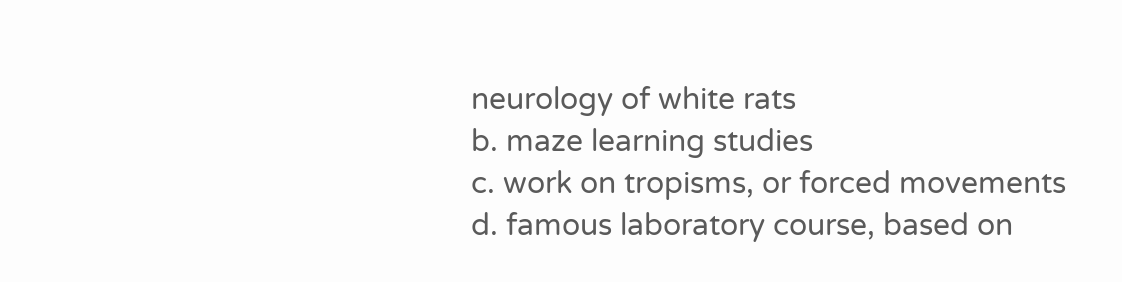neurology of white rats
b. maze learning studies
c. work on tropisms, or forced movements
d. famous laboratory course, based on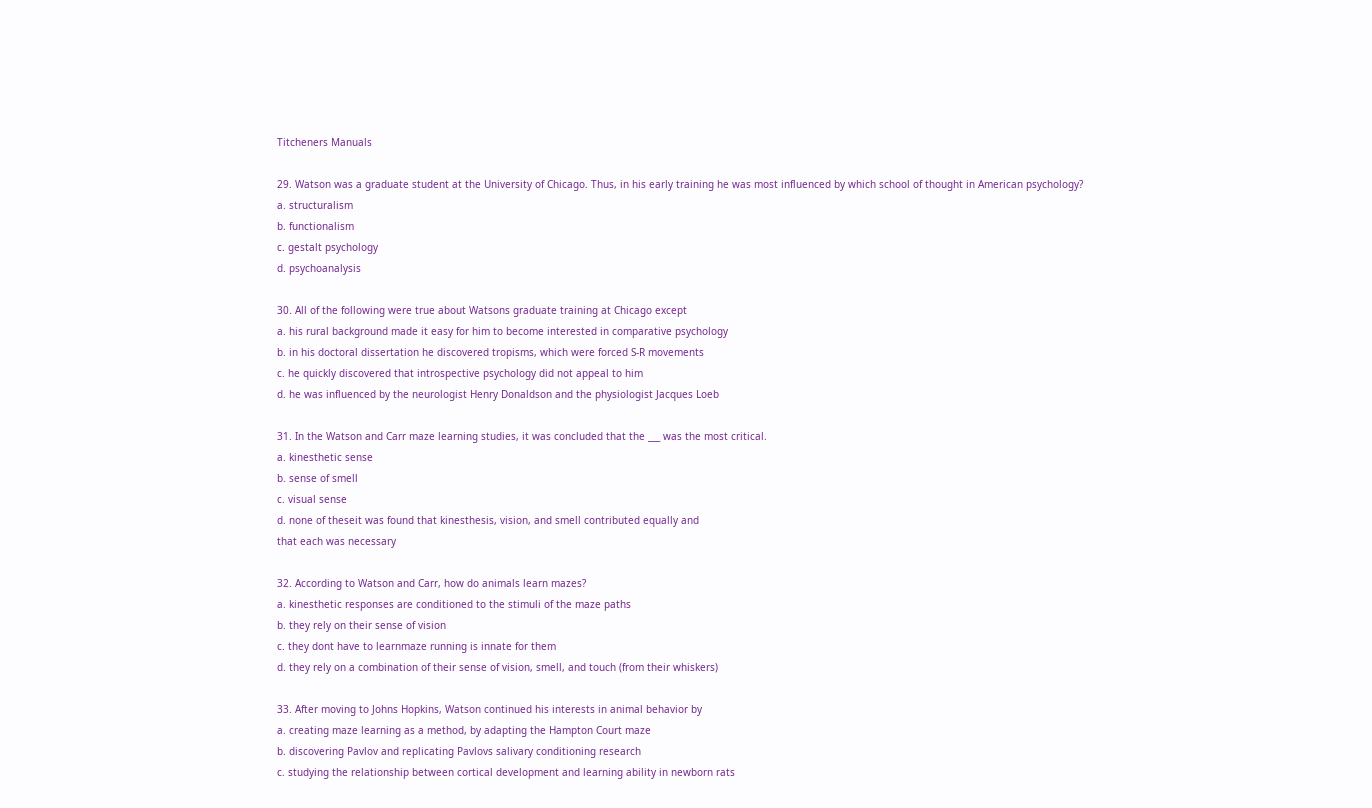Titcheners Manuals

29. Watson was a graduate student at the University of Chicago. Thus, in his early training he was most influenced by which school of thought in American psychology?
a. structuralism
b. functionalism
c. gestalt psychology
d. psychoanalysis

30. All of the following were true about Watsons graduate training at Chicago except
a. his rural background made it easy for him to become interested in comparative psychology
b. in his doctoral dissertation he discovered tropisms, which were forced S-R movements
c. he quickly discovered that introspective psychology did not appeal to him
d. he was influenced by the neurologist Henry Donaldson and the physiologist Jacques Loeb

31. In the Watson and Carr maze learning studies, it was concluded that the ___ was the most critical.
a. kinesthetic sense
b. sense of smell
c. visual sense
d. none of theseit was found that kinesthesis, vision, and smell contributed equally and
that each was necessary

32. According to Watson and Carr, how do animals learn mazes?
a. kinesthetic responses are conditioned to the stimuli of the maze paths
b. they rely on their sense of vision
c. they dont have to learnmaze running is innate for them
d. they rely on a combination of their sense of vision, smell, and touch (from their whiskers)

33. After moving to Johns Hopkins, Watson continued his interests in animal behavior by
a. creating maze learning as a method, by adapting the Hampton Court maze
b. discovering Pavlov and replicating Pavlovs salivary conditioning research
c. studying the relationship between cortical development and learning ability in newborn rats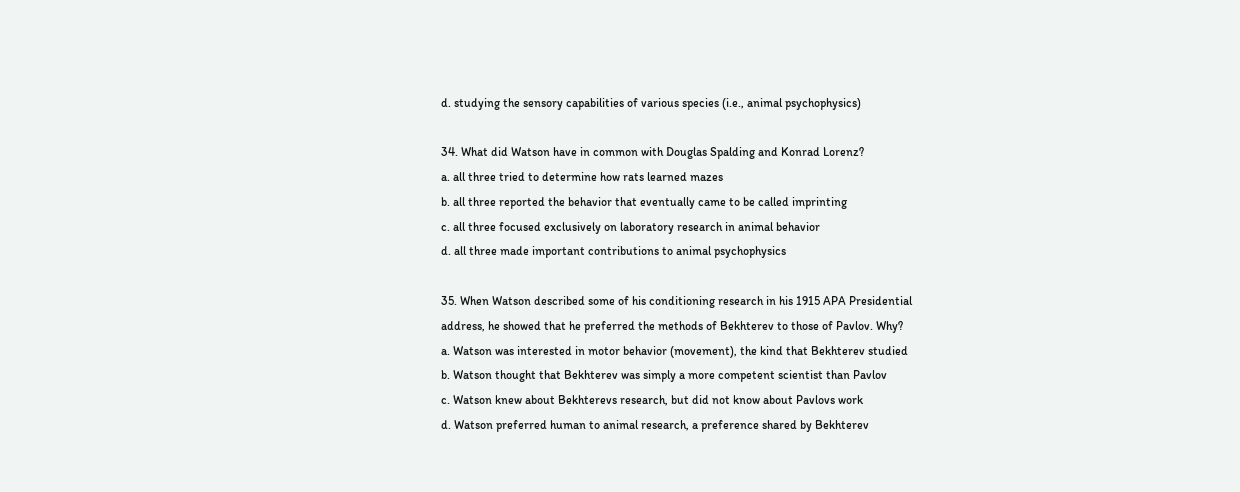d. studying the sensory capabilities of various species (i.e., animal psychophysics)

34. What did Watson have in common with Douglas Spalding and Konrad Lorenz?
a. all three tried to determine how rats learned mazes
b. all three reported the behavior that eventually came to be called imprinting
c. all three focused exclusively on laboratory research in animal behavior
d. all three made important contributions to animal psychophysics

35. When Watson described some of his conditioning research in his 1915 APA Presidential address, he showed that he preferred the methods of Bekhterev to those of Pavlov. Why?
a. Watson was interested in motor behavior (movement), the kind that Bekhterev studied
b. Watson thought that Bekhterev was simply a more competent scientist than Pavlov
c. Watson knew about Bekhterevs research, but did not know about Pavlovs work
d. Watson preferred human to animal research, a preference shared by Bekhterev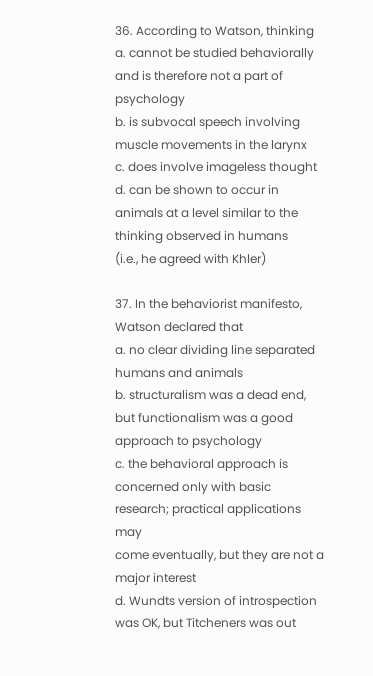36. According to Watson, thinking
a. cannot be studied behaviorally and is therefore not a part of psychology
b. is subvocal speech involving muscle movements in the larynx
c. does involve imageless thought
d. can be shown to occur in animals at a level similar to the thinking observed in humans
(i.e., he agreed with Khler)

37. In the behaviorist manifesto, Watson declared that
a. no clear dividing line separated humans and animals
b. structuralism was a dead end, but functionalism was a good approach to psychology
c. the behavioral approach is concerned only with basic research; practical applications may
come eventually, but they are not a major interest
d. Wundts version of introspection was OK, but Titcheners was out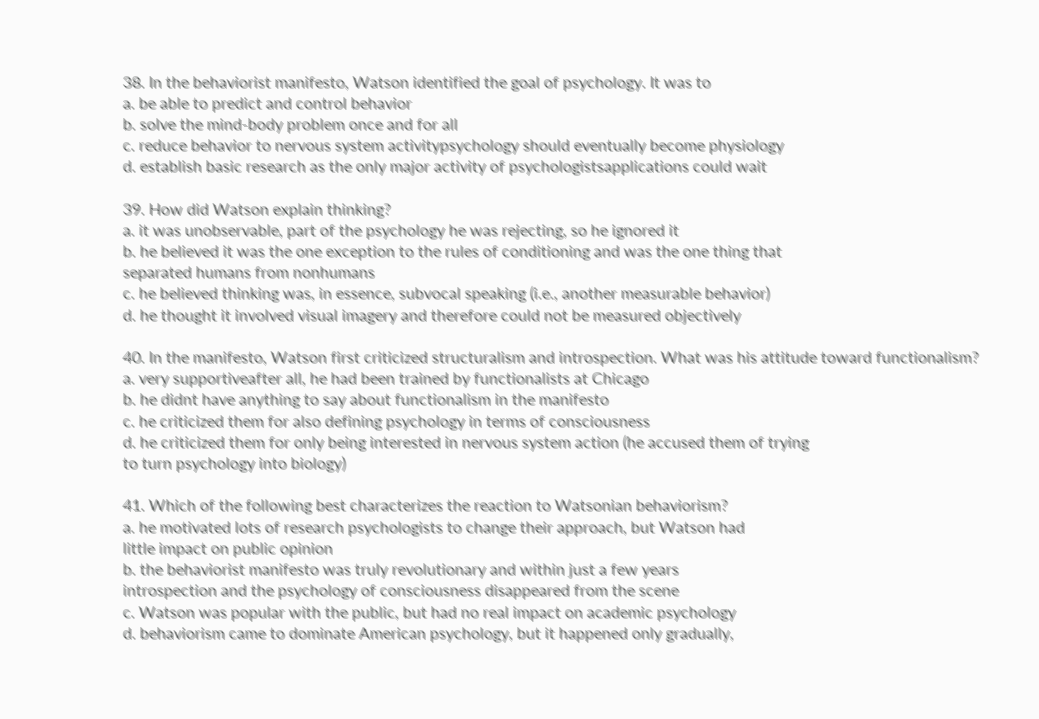38. In the behaviorist manifesto, Watson identified the goal of psychology. It was to
a. be able to predict and control behavior
b. solve the mind-body problem once and for all
c. reduce behavior to nervous system activitypsychology should eventually become physiology
d. establish basic research as the only major activity of psychologistsapplications could wait

39. How did Watson explain thinking?
a. it was unobservable, part of the psychology he was rejecting, so he ignored it
b. he believed it was the one exception to the rules of conditioning and was the one thing that
separated humans from nonhumans
c. he believed thinking was, in essence, subvocal speaking (i.e., another measurable behavior)
d. he thought it involved visual imagery and therefore could not be measured objectively

40. In the manifesto, Watson first criticized structuralism and introspection. What was his attitude toward functionalism?
a. very supportiveafter all, he had been trained by functionalists at Chicago
b. he didnt have anything to say about functionalism in the manifesto
c. he criticized them for also defining psychology in terms of consciousness
d. he criticized them for only being interested in nervous system action (he accused them of trying
to turn psychology into biology)

41. Which of the following best characterizes the reaction to Watsonian behaviorism?
a. he motivated lots of research psychologists to change their approach, but Watson had
little impact on public opinion
b. the behaviorist manifesto was truly revolutionary and within just a few years
introspection and the psychology of consciousness disappeared from the scene
c. Watson was popular with the public, but had no real impact on academic psychology
d. behaviorism came to dominate American psychology, but it happened only gradually,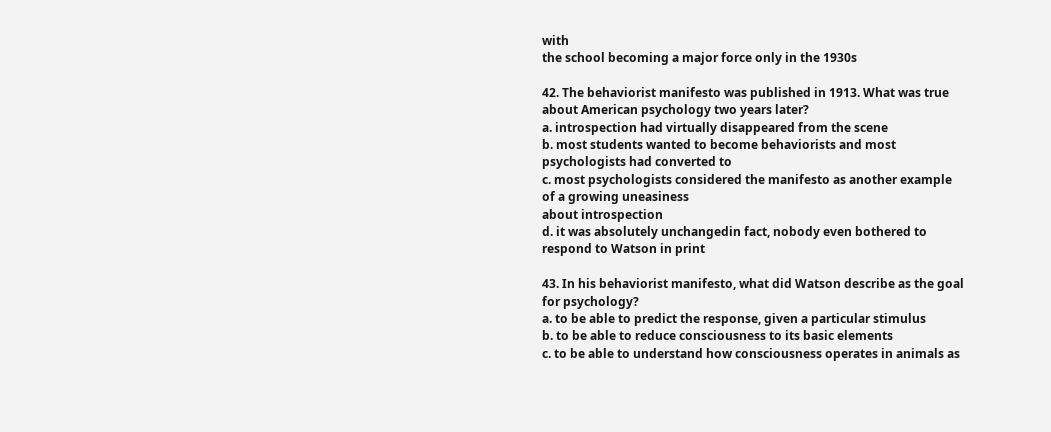with
the school becoming a major force only in the 1930s

42. The behaviorist manifesto was published in 1913. What was true about American psychology two years later?
a. introspection had virtually disappeared from the scene
b. most students wanted to become behaviorists and most psychologists had converted to
c. most psychologists considered the manifesto as another example of a growing uneasiness
about introspection
d. it was absolutely unchangedin fact, nobody even bothered to respond to Watson in print

43. In his behaviorist manifesto, what did Watson describe as the goal for psychology?
a. to be able to predict the response, given a particular stimulus
b. to be able to reduce consciousness to its basic elements
c. to be able to understand how consciousness operates in animals as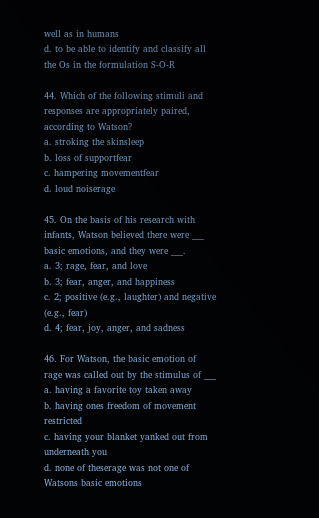well as in humans
d. to be able to identify and classify all the Os in the formulation S-O-R

44. Which of the following stimuli and responses are appropriately paired, according to Watson?
a. stroking the skinsleep
b. loss of supportfear
c. hampering movementfear
d. loud noiserage

45. On the basis of his research with infants, Watson believed there were ___ basic emotions, and they were ___.
a. 3; rage, fear, and love
b. 3; fear, anger, and happiness
c. 2; positive (e.g., laughter) and negative (e.g., fear)
d. 4; fear, joy, anger, and sadness

46. For Watson, the basic emotion of rage was called out by the stimulus of ___
a. having a favorite toy taken away
b. having ones freedom of movement restricted
c. having your blanket yanked out from underneath you
d. none of theserage was not one of Watsons basic emotions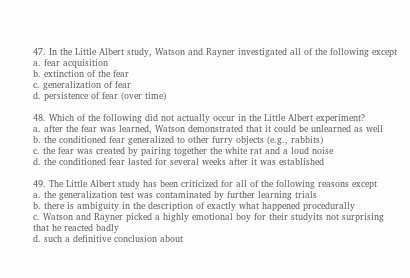47. In the Little Albert study, Watson and Rayner investigated all of the following except
a. fear acquisition
b. extinction of the fear
c. generalization of fear
d. persistence of fear (over time)

48. Which of the following did not actually occur in the Little Albert experiment?
a. after the fear was learned, Watson demonstrated that it could be unlearned as well
b. the conditioned fear generalized to other furry objects (e.g., rabbits)
c. the fear was created by pairing together the white rat and a loud noise
d. the conditioned fear lasted for several weeks after it was established

49. The Little Albert study has been criticized for all of the following reasons except
a. the generalization test was contaminated by further learning trials
b. there is ambiguity in the description of exactly what happened procedurally
c. Watson and Rayner picked a highly emotional boy for their studyits not surprising
that he reacted badly
d. such a definitive conclusion about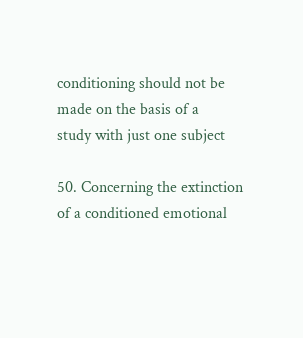conditioning should not be made on the basis of a
study with just one subject

50. Concerning the extinction of a conditioned emotional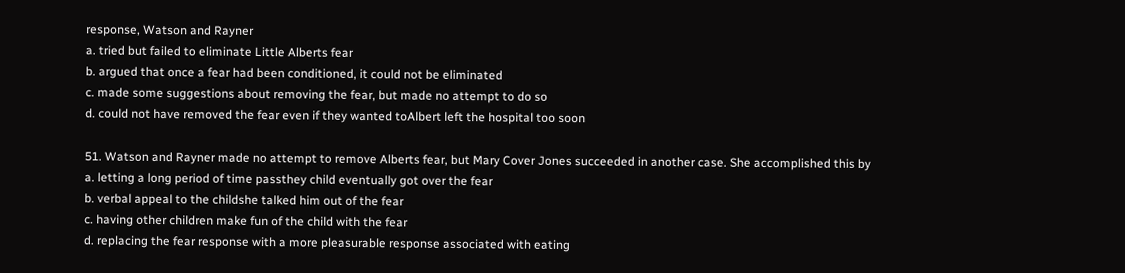response, Watson and Rayner
a. tried but failed to eliminate Little Alberts fear
b. argued that once a fear had been conditioned, it could not be eliminated
c. made some suggestions about removing the fear, but made no attempt to do so
d. could not have removed the fear even if they wanted toAlbert left the hospital too soon

51. Watson and Rayner made no attempt to remove Alberts fear, but Mary Cover Jones succeeded in another case. She accomplished this by
a. letting a long period of time passthey child eventually got over the fear
b. verbal appeal to the childshe talked him out of the fear
c. having other children make fun of the child with the fear
d. replacing the fear response with a more pleasurable response associated with eating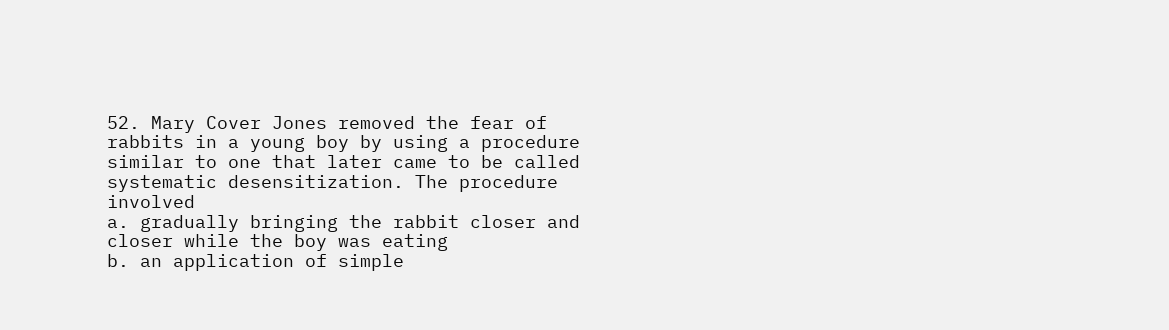52. Mary Cover Jones removed the fear of rabbits in a young boy by using a procedure similar to one that later came to be called systematic desensitization. The procedure involved
a. gradually bringing the rabbit closer and closer while the boy was eating
b. an application of simple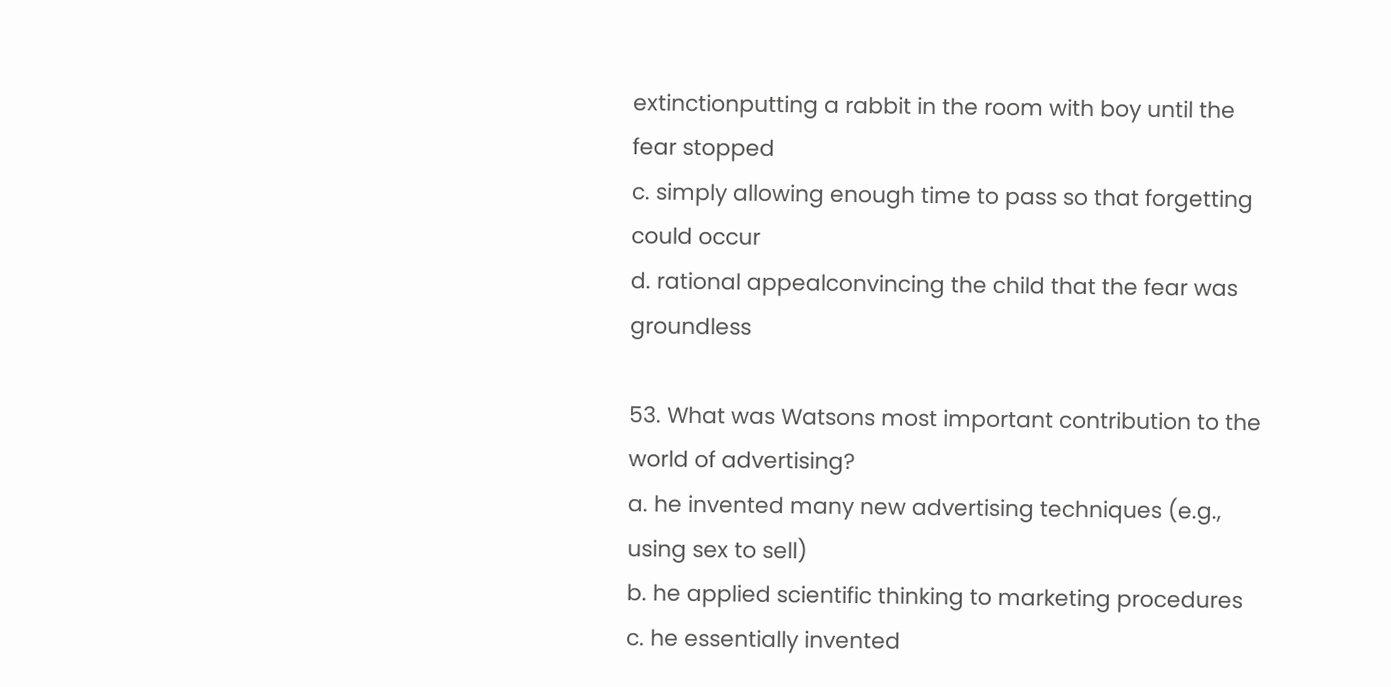extinctionputting a rabbit in the room with boy until the fear stopped
c. simply allowing enough time to pass so that forgetting could occur
d. rational appealconvincing the child that the fear was groundless

53. What was Watsons most important contribution to the world of advertising?
a. he invented many new advertising techniques (e.g., using sex to sell)
b. he applied scientific thinking to marketing procedures
c. he essentially invented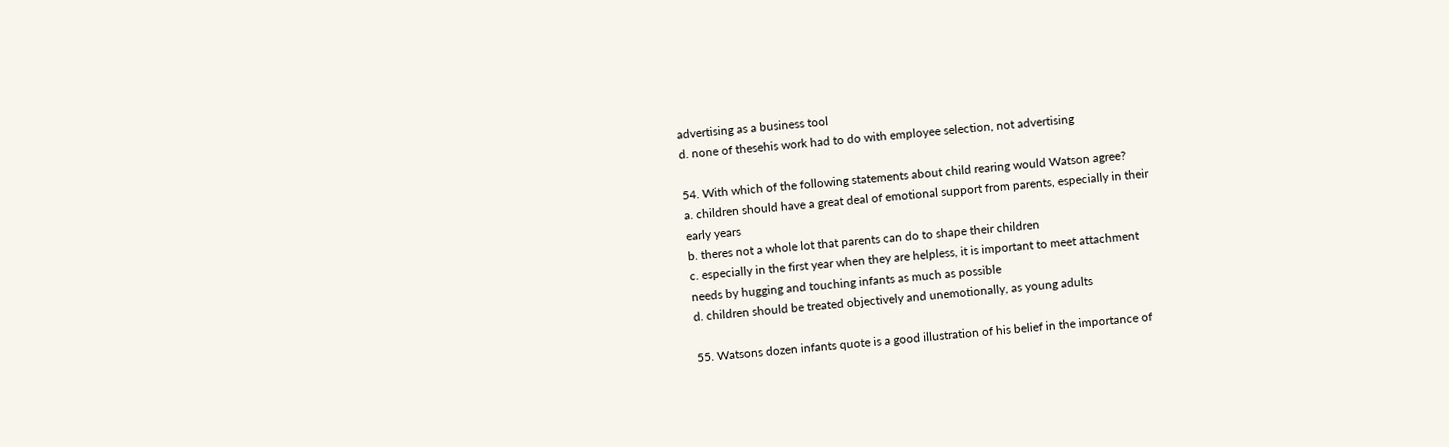advertising as a business tool
d. none of thesehis work had to do with employee selection, not advertising

54. With which of the following statements about child rearing would Watson agree?
a. children should have a great deal of emotional support from parents, especially in their
early years
b. theres not a whole lot that parents can do to shape their children
c. especially in the first year when they are helpless, it is important to meet attachment
needs by hugging and touching infants as much as possible
d. children should be treated objectively and unemotionally, as young adults

55. Watsons dozen infants quote is a good illustration of his belief in the importance of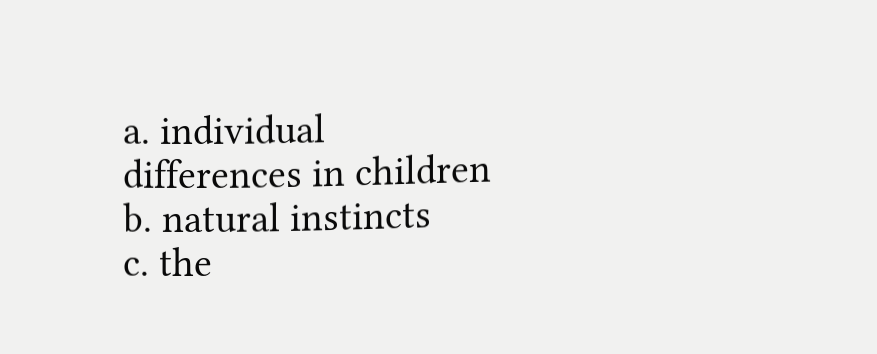a. individual differences in children
b. natural instincts
c. the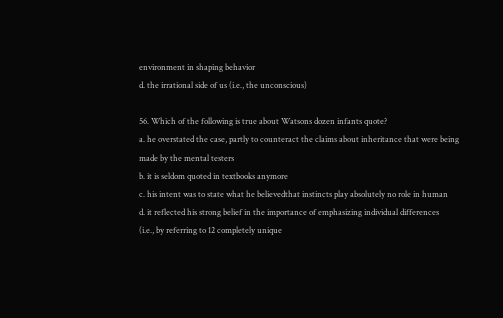environment in shaping behavior
d. the irrational side of us (i.e., the unconscious)

56. Which of the following is true about Watsons dozen infants quote?
a. he overstated the case, partly to counteract the claims about inheritance that were being
made by the mental testers
b. it is seldom quoted in textbooks anymore
c. his intent was to state what he believedthat instincts play absolutely no role in human
d. it reflected his strong belief in the importance of emphasizing individual differences
(i.e., by referring to 12 completely unique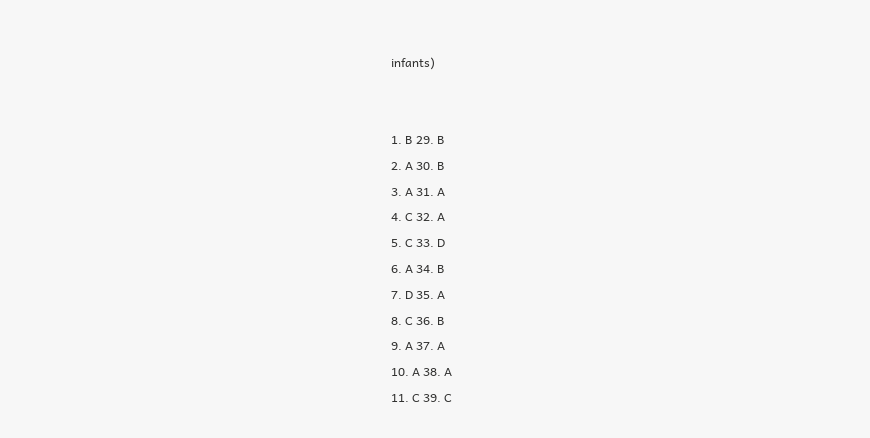infants)


1. B 29. B
2. A 30. B
3. A 31. A
4. C 32. A
5. C 33. D
6. A 34. B
7. D 35. A
8. C 36. B
9. A 37. A
10. A 38. A
11. C 39. C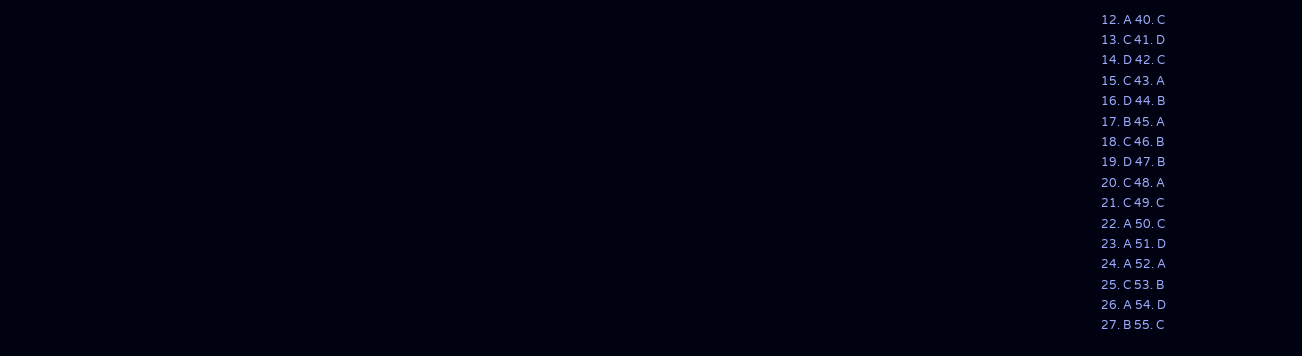12. A 40. C
13. C 41. D
14. D 42. C
15. C 43. A
16. D 44. B
17. B 45. A
18. C 46. B
19. D 47. B
20. C 48. A
21. C 49. C
22. A 50. C
23. A 51. D
24. A 52. A
25. C 53. B
26. A 54. D
27. B 55. C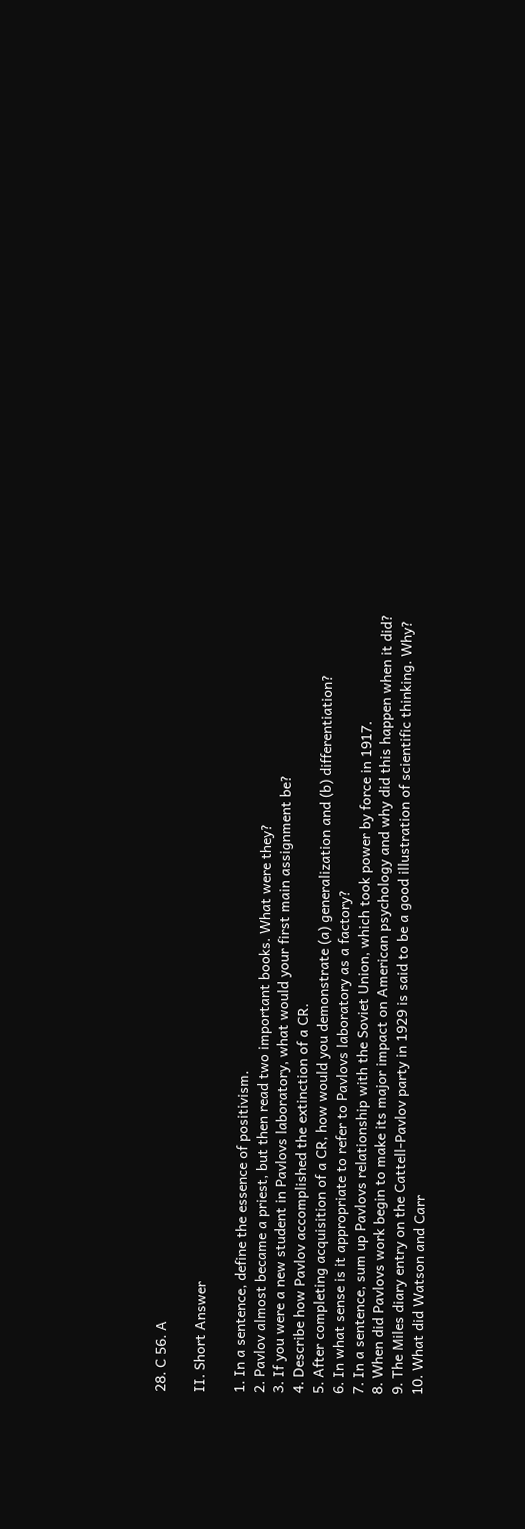28. C 56. A

II. Short Answer

1. In a sentence, define the essence of positivism.
2. Pavlov almost became a priest, but then read two important books. What were they?
3. If you were a new student in Pavlovs laboratory, what would your first main assignment be?
4. Describe how Pavlov accomplished the extinction of a CR.
5. After completing acquisition of a CR, how would you demonstrate (a) generalization and (b) differentiation?
6. In what sense is it appropriate to refer to Pavlovs laboratory as a factory?
7. In a sentence, sum up Pavlovs relationship with the Soviet Union, which took power by force in 1917.
8. When did Pavlovs work begin to make its major impact on American psychology and why did this happen when it did?
9. The Miles diary entry on the Cattell-Pavlov party in 1929 is said to be a good illustration of scientific thinking. Why?
10. What did Watson and Carr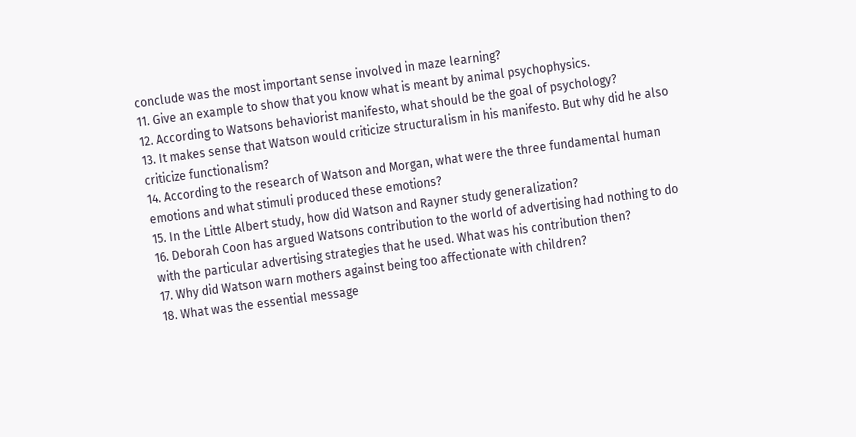conclude was the most important sense involved in maze learning?
11. Give an example to show that you know what is meant by animal psychophysics.
12. According to Watsons behaviorist manifesto, what should be the goal of psychology?
13. It makes sense that Watson would criticize structuralism in his manifesto. But why did he also criticize functionalism?
14. According to the research of Watson and Morgan, what were the three fundamental human emotions and what stimuli produced these emotions?
15. In the Little Albert study, how did Watson and Rayner study generalization?
16. Deborah Coon has argued Watsons contribution to the world of advertising had nothing to do with the particular advertising strategies that he used. What was his contribution then?
17. Why did Watson warn mothers against being too affectionate with children?
18. What was the essential message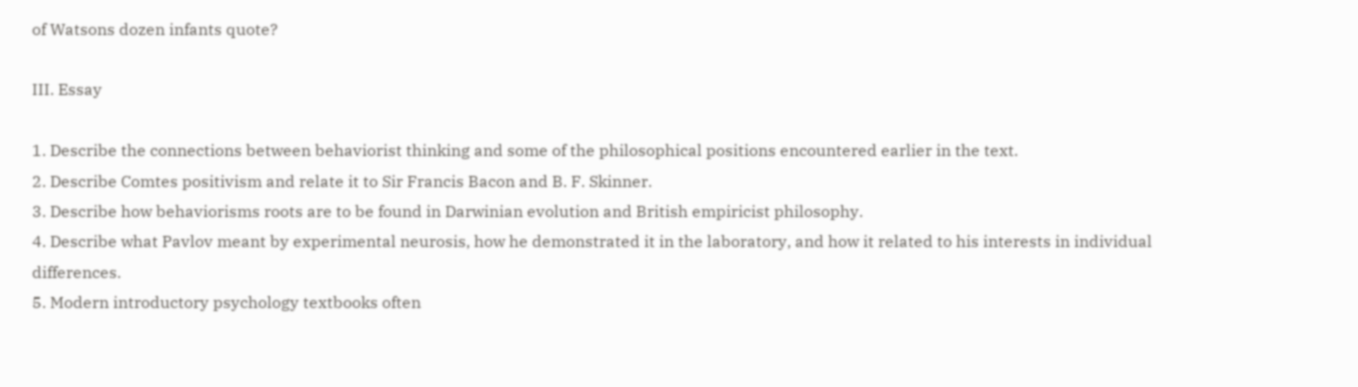of Watsons dozen infants quote?

III. Essay

1. Describe the connections between behaviorist thinking and some of the philosophical positions encountered earlier in the text.
2. Describe Comtes positivism and relate it to Sir Francis Bacon and B. F. Skinner.
3. Describe how behaviorisms roots are to be found in Darwinian evolution and British empiricist philosophy.
4. Describe what Pavlov meant by experimental neurosis, how he demonstrated it in the laboratory, and how it related to his interests in individual differences.
5. Modern introductory psychology textbooks often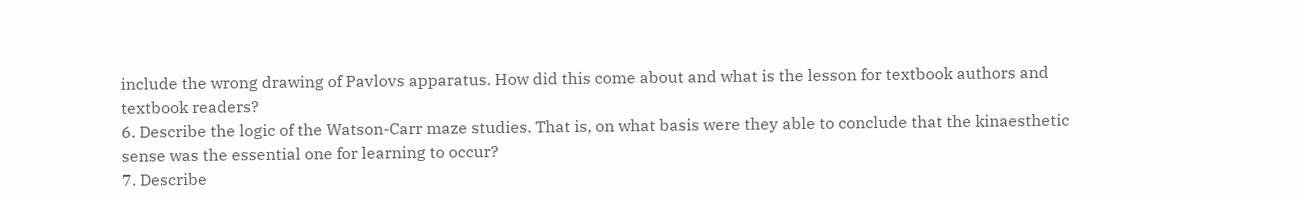include the wrong drawing of Pavlovs apparatus. How did this come about and what is the lesson for textbook authors and textbook readers?
6. Describe the logic of the Watson-Carr maze studies. That is, on what basis were they able to conclude that the kinaesthetic sense was the essential one for learning to occur?
7. Describe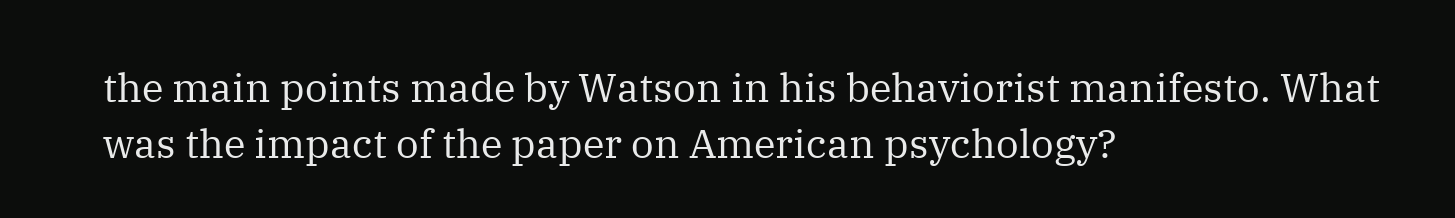the main points made by Watson in his behaviorist manifesto. What was the impact of the paper on American psychology?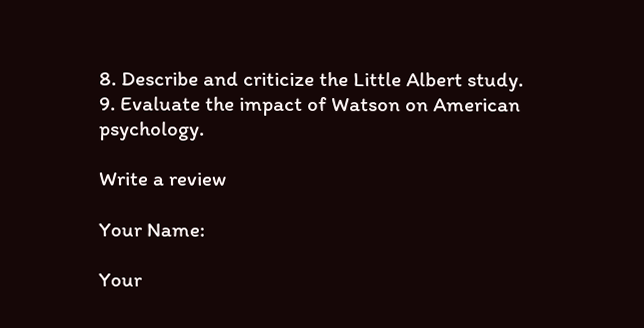8. Describe and criticize the Little Albert study.
9. Evaluate the impact of Watson on American psychology.

Write a review

Your Name:

Your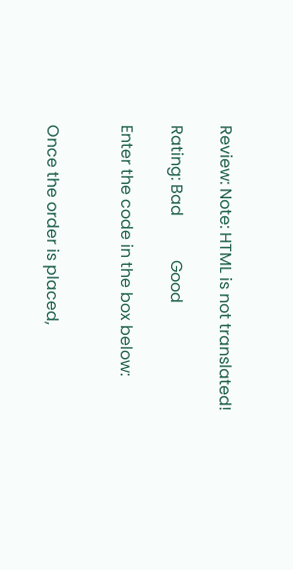Review: Note: HTML is not translated!

Rating: Bad           Good

Enter the code in the box below:


Once the order is placed,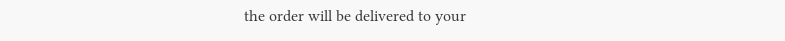the order will be delivered to your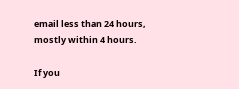email less than 24 hours, mostly within 4 hours.

If you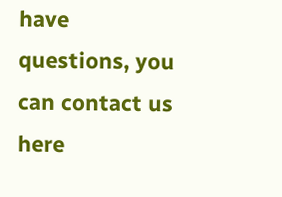have questions, you can contact us here